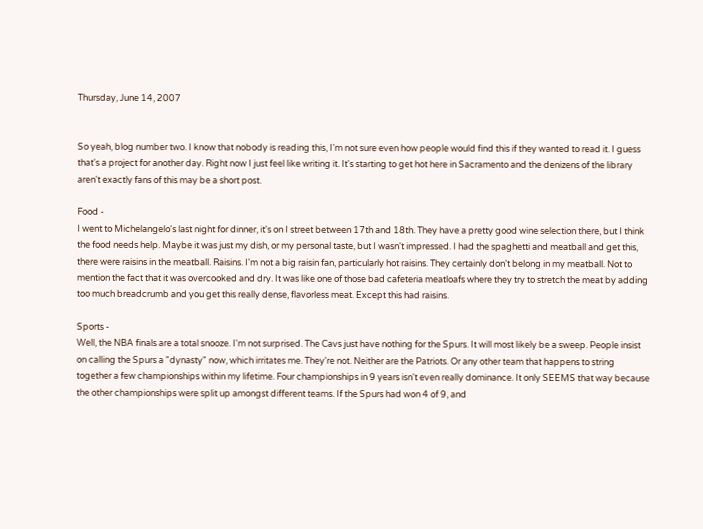Thursday, June 14, 2007


So yeah, blog number two. I know that nobody is reading this, I'm not sure even how people would find this if they wanted to read it. I guess that's a project for another day. Right now I just feel like writing it. It's starting to get hot here in Sacramento and the denizens of the library aren't exactly fans of this may be a short post.

Food -
I went to Michelangelo's last night for dinner, it's on I street between 17th and 18th. They have a pretty good wine selection there, but I think the food needs help. Maybe it was just my dish, or my personal taste, but I wasn't impressed. I had the spaghetti and meatball and get this, there were raisins in the meatball. Raisins. I'm not a big raisin fan, particularly hot raisins. They certainly don't belong in my meatball. Not to mention the fact that it was overcooked and dry. It was like one of those bad cafeteria meatloafs where they try to stretch the meat by adding too much breadcrumb and you get this really dense, flavorless meat. Except this had raisins.

Sports -
Well, the NBA finals are a total snooze. I'm not surprised. The Cavs just have nothing for the Spurs. It will most likely be a sweep. People insist on calling the Spurs a "dynasty" now, which irritates me. They're not. Neither are the Patriots. Or any other team that happens to string together a few championships within my lifetime. Four championships in 9 years isn't even really dominance. It only SEEMS that way because the other championships were split up amongst different teams. If the Spurs had won 4 of 9, and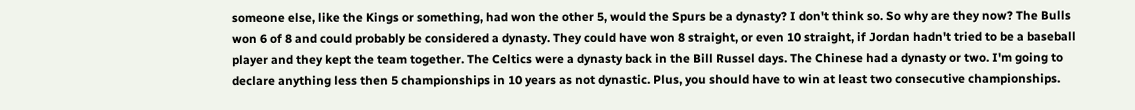someone else, like the Kings or something, had won the other 5, would the Spurs be a dynasty? I don't think so. So why are they now? The Bulls won 6 of 8 and could probably be considered a dynasty. They could have won 8 straight, or even 10 straight, if Jordan hadn't tried to be a baseball player and they kept the team together. The Celtics were a dynasty back in the Bill Russel days. The Chinese had a dynasty or two. I'm going to declare anything less then 5 championships in 10 years as not dynastic. Plus, you should have to win at least two consecutive championships.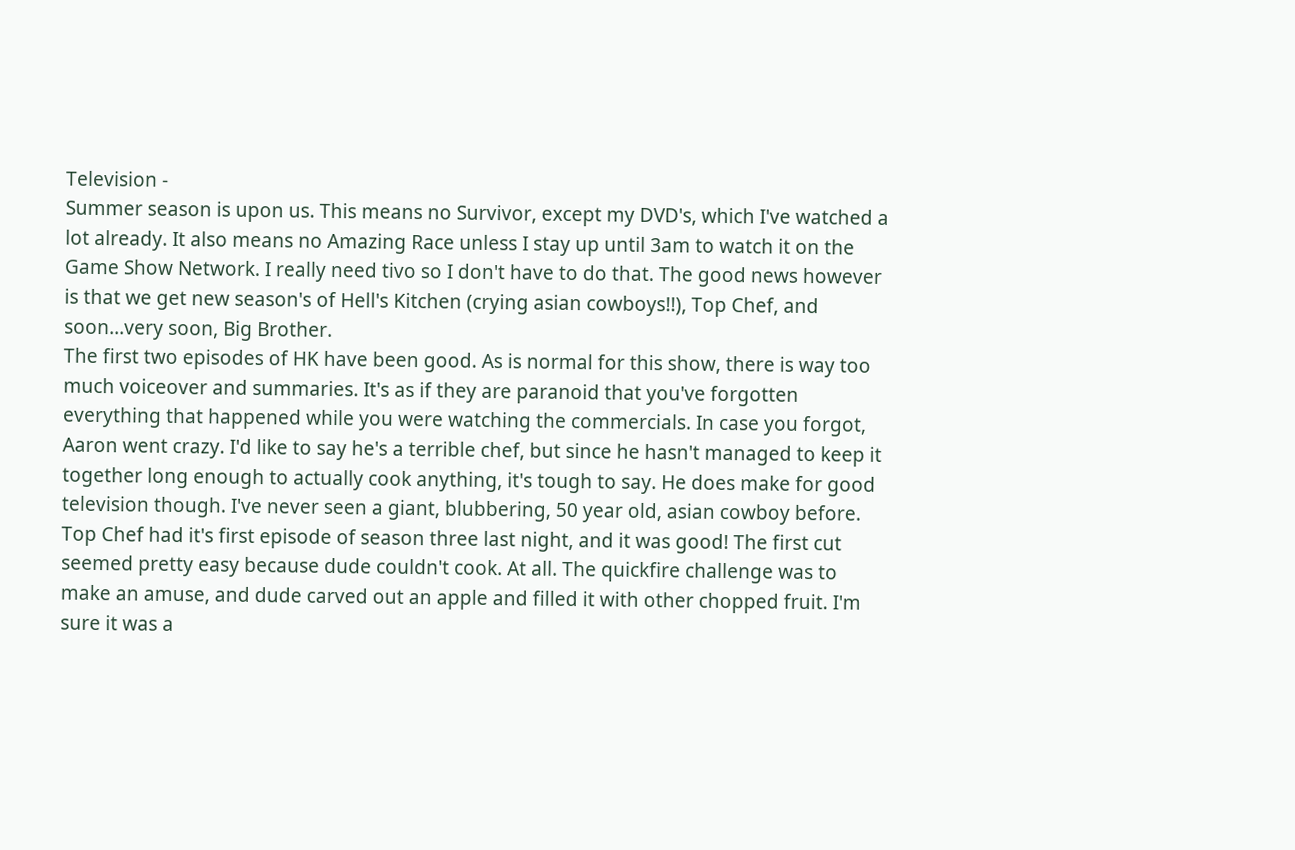Television -
Summer season is upon us. This means no Survivor, except my DVD's, which I've watched a lot already. It also means no Amazing Race unless I stay up until 3am to watch it on the Game Show Network. I really need tivo so I don't have to do that. The good news however is that we get new season's of Hell's Kitchen (crying asian cowboys!!), Top Chef, and soon...very soon, Big Brother.
The first two episodes of HK have been good. As is normal for this show, there is way too much voiceover and summaries. It's as if they are paranoid that you've forgotten everything that happened while you were watching the commercials. In case you forgot, Aaron went crazy. I'd like to say he's a terrible chef, but since he hasn't managed to keep it together long enough to actually cook anything, it's tough to say. He does make for good television though. I've never seen a giant, blubbering, 50 year old, asian cowboy before.
Top Chef had it's first episode of season three last night, and it was good! The first cut seemed pretty easy because dude couldn't cook. At all. The quickfire challenge was to make an amuse, and dude carved out an apple and filled it with other chopped fruit. I'm sure it was a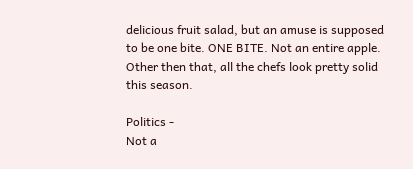delicious fruit salad, but an amuse is supposed to be one bite. ONE BITE. Not an entire apple. Other then that, all the chefs look pretty solid this season.

Politics -
Not a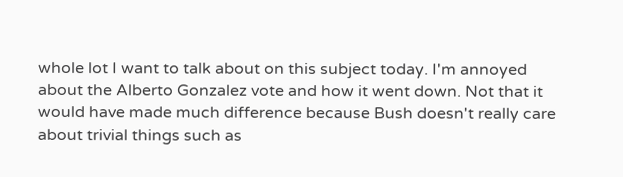whole lot I want to talk about on this subject today. I'm annoyed about the Alberto Gonzalez vote and how it went down. Not that it would have made much difference because Bush doesn't really care about trivial things such as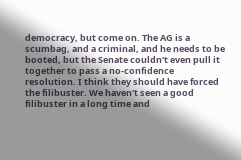democracy, but come on. The AG is a scumbag, and a criminal, and he needs to be booted, but the Senate couldn't even pull it together to pass a no-confidence resolution. I think they should have forced the filibuster. We haven't seen a good filibuster in a long time and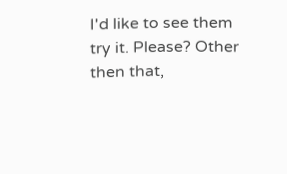I'd like to see them try it. Please? Other then that,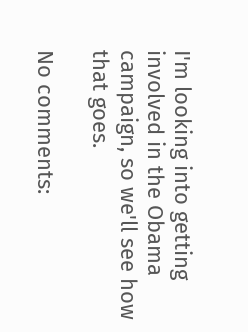I'm looking into getting involved in the Obama campaign, so we'll see how that goes.

No comments: